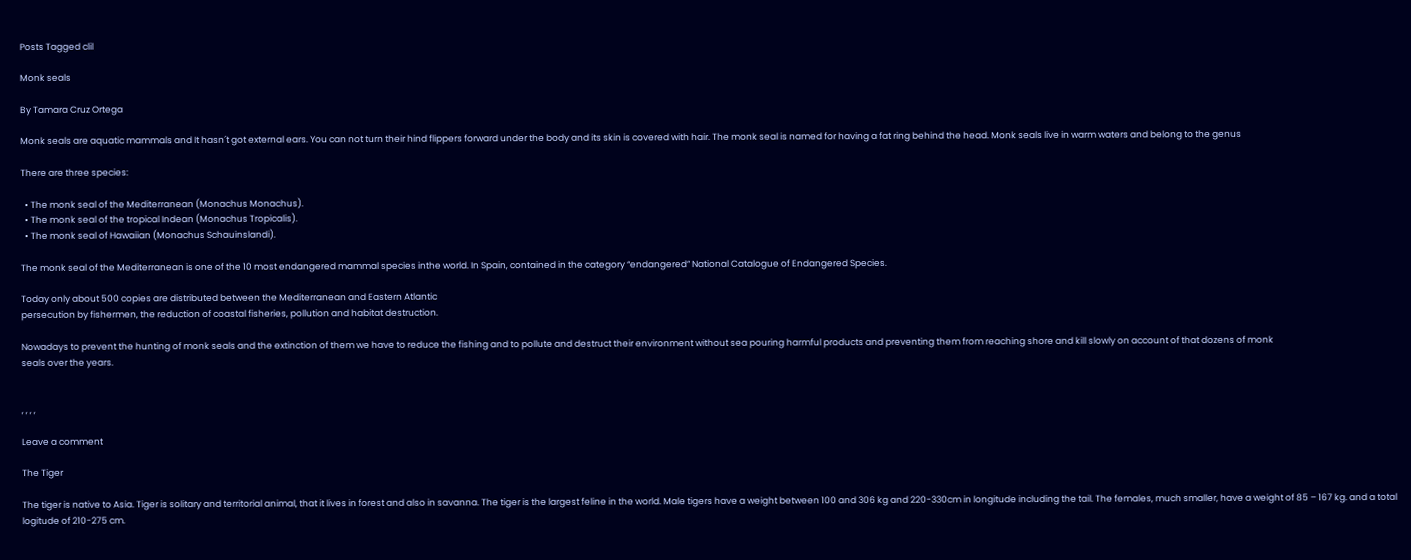Posts Tagged clil

Monk seals

By Tamara Cruz Ortega

Monk seals are aquatic mammals and It hasn´t got external ears. You can not turn their hind flippers forward under the body and its skin is covered with hair. The monk seal is named for having a fat ring behind the head. Monk seals live in warm waters and belong to the genus

There are three species:

  • The monk seal of the Mediterranean (Monachus Monachus).
  • The monk seal of the tropical Indean (Monachus Tropicalis).
  • The monk seal of Hawaiian (Monachus Schauinslandi).

The monk seal of the Mediterranean is one of the 10 most endangered mammal species inthe world. In Spain, contained in the category “endangered” National Catalogue of Endangered Species.

Today only about 500 copies are distributed between the Mediterranean and Eastern Atlantic
persecution by fishermen, the reduction of coastal fisheries, pollution and habitat destruction.

Nowadays to prevent the hunting of monk seals and the extinction of them we have to reduce the fishing and to pollute and destruct their environment without sea pouring harmful products and preventing them from reaching shore and kill slowly on account of that dozens of monk
seals over the years.


, , , ,

Leave a comment

The Tiger

The tiger is native to Asia. Tiger is solitary and territorial animal, that it lives in forest and also in savanna. The tiger is the largest feline in the world. Male tigers have a weight between 100 and 306 kg and 220-330cm in longitude including the tail. The females, much smaller, have a weight of 85 – 167 kg. and a total logitude of 210-275 cm.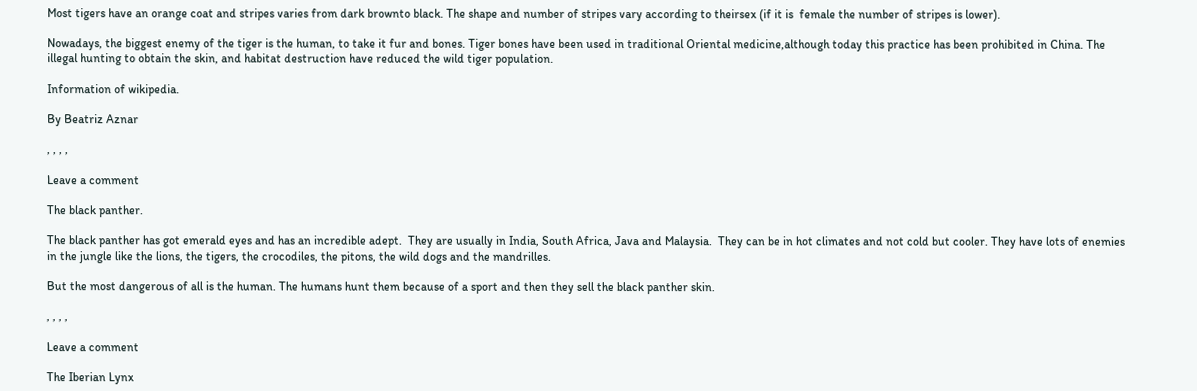Most tigers have an orange coat and stripes varies from dark brownto black. The shape and number of stripes vary according to theirsex (if it is  female the number of stripes is lower).

Nowadays, the biggest enemy of the tiger is the human, to take it fur and bones. Tiger bones have been used in traditional Oriental medicine,although today this practice has been prohibited in China. The illegal hunting to obtain the skin, and habitat destruction have reduced the wild tiger population.

Information of wikipedia.

By Beatriz Aznar

, , , ,

Leave a comment

The black panther.

The black panther has got emerald eyes and has an incredible adept.  They are usually in India, South Africa, Java and Malaysia.  They can be in hot climates and not cold but cooler. They have lots of enemies in the jungle like the lions, the tigers, the crocodiles, the pitons, the wild dogs and the mandrilles.

But the most dangerous of all is the human. The humans hunt them because of a sport and then they sell the black panther skin.

, , , ,

Leave a comment

The Iberian Lynx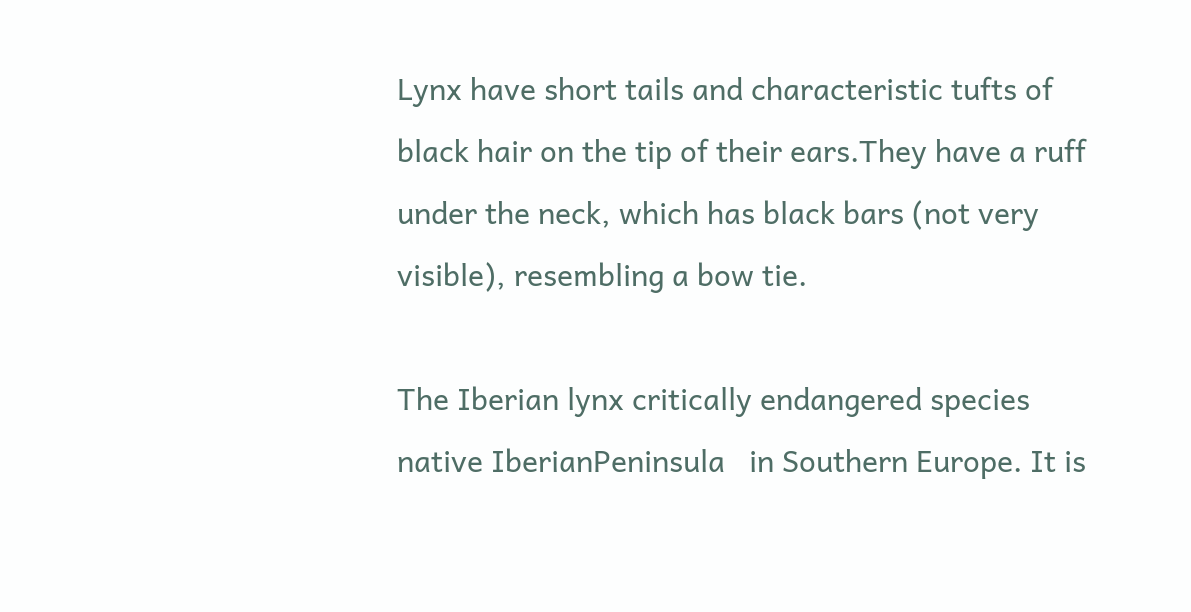Lynx have short tails and characteristic tufts of black hair on the tip of their ears.They have a ruff under the neck, which has black bars (not very visible), resembling a bow tie.

The Iberian lynx critically endangered species native IberianPeninsula   in Southern Europe. It is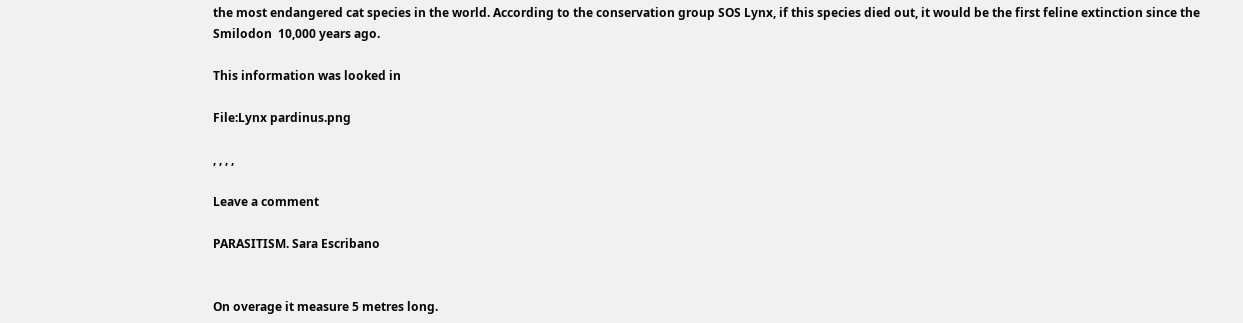the most endangered cat species in the world. According to the conservation group SOS Lynx, if this species died out, it would be the first feline extinction since the Smilodon  10,000 years ago.

This information was looked in

File:Lynx pardinus.png

, , , ,

Leave a comment

PARASITISM. Sara Escribano


On overage it measure 5 metres long.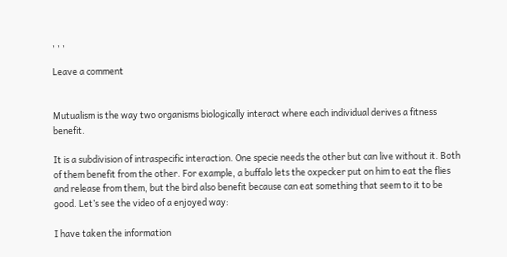, , ,

Leave a comment


Mutualism is the way two organisms biologically interact where each individual derives a fitness benefit.

It is a subdivision of intraspecific interaction. One specie needs the other but can live without it. Both of them benefit from the other. For example, a buffalo lets the oxpecker put on him to eat the flies and release from them, but the bird also benefit because can eat something that seem to it to be good. Let’s see the video of a enjoyed way:

I have taken the information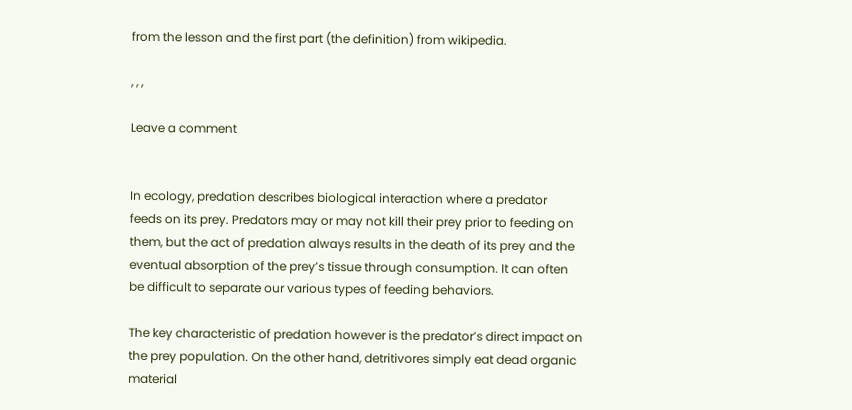from the lesson and the first part (the definition) from wikipedia.

, , ,

Leave a comment


In ecology, predation describes biological interaction where a predator  feeds on its prey. Predators may or may not kill their prey prior to feeding on them, but the act of predation always results in the death of its prey and the eventual absorption of the prey’s tissue through consumption. It can often be difficult to separate our various types of feeding behaviors.

The key characteristic of predation however is the predator’s direct impact on the prey population. On the other hand, detritivores simply eat dead organic material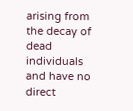arising from the decay of dead individuals and have no direct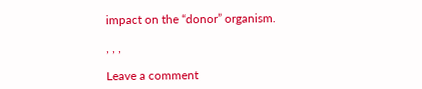impact on the “donor” organism.

, , ,

Leave a comment